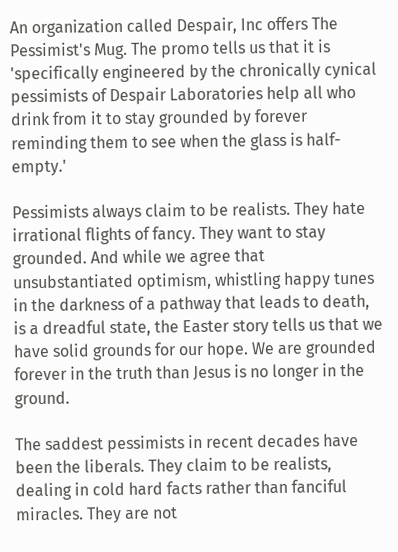An organization called Despair, Inc offers The Pessimist's Mug. The promo tells us that it is 'specifically engineered by the chronically cynical pessimists of Despair Laboratories help all who drink from it to stay grounded by forever reminding them to see when the glass is half-empty.'

Pessimists always claim to be realists. They hate irrational flights of fancy. They want to stay grounded. And while we agree that unsubstantiated optimism, whistling happy tunes in the darkness of a pathway that leads to death, is a dreadful state, the Easter story tells us that we have solid grounds for our hope. We are grounded forever in the truth than Jesus is no longer in the ground.

The saddest pessimists in recent decades have been the liberals. They claim to be realists, dealing in cold hard facts rather than fanciful miracles. They are not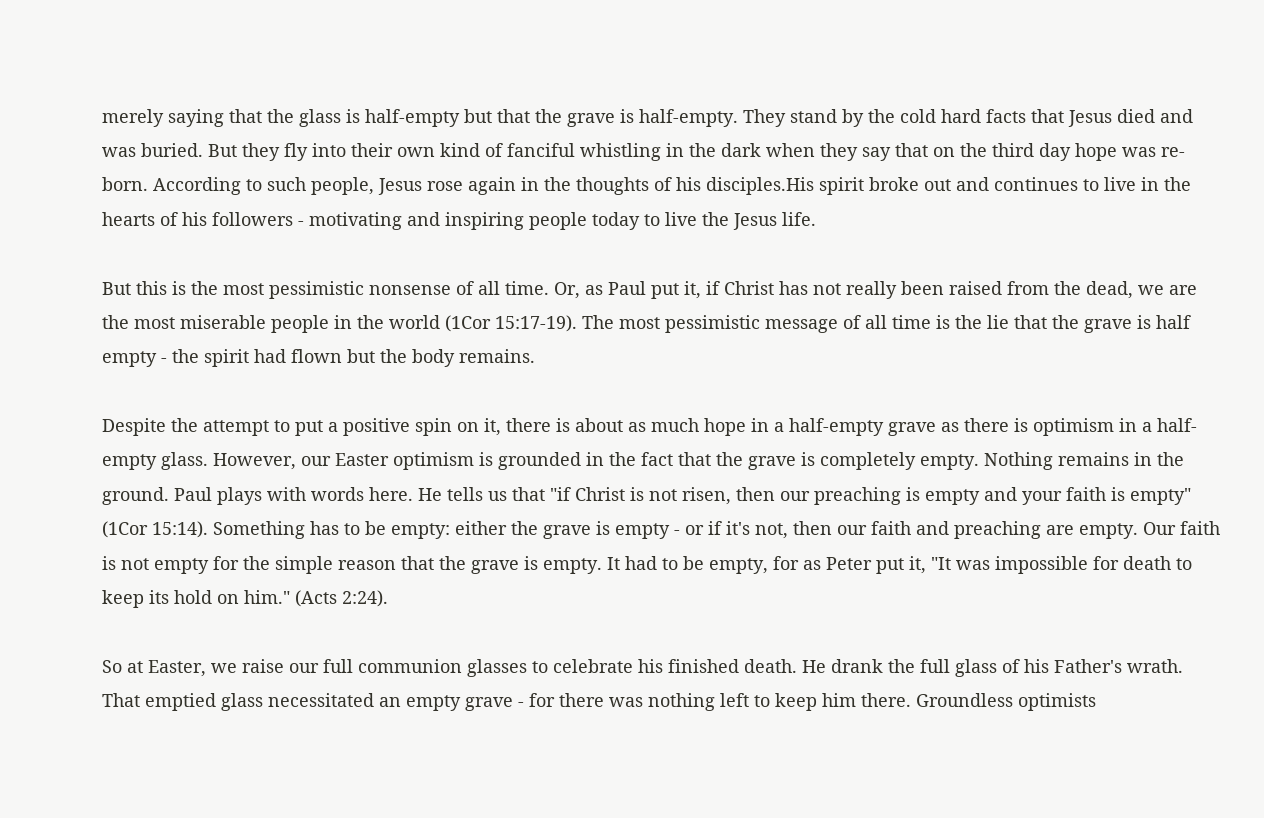merely saying that the glass is half-empty but that the grave is half-empty. They stand by the cold hard facts that Jesus died and was buried. But they fly into their own kind of fanciful whistling in the dark when they say that on the third day hope was re-born. According to such people, Jesus rose again in the thoughts of his disciples.His spirit broke out and continues to live in the hearts of his followers - motivating and inspiring people today to live the Jesus life.

But this is the most pessimistic nonsense of all time. Or, as Paul put it, if Christ has not really been raised from the dead, we are the most miserable people in the world (1Cor 15:17-19). The most pessimistic message of all time is the lie that the grave is half empty - the spirit had flown but the body remains.

Despite the attempt to put a positive spin on it, there is about as much hope in a half-empty grave as there is optimism in a half-empty glass. However, our Easter optimism is grounded in the fact that the grave is completely empty. Nothing remains in the ground. Paul plays with words here. He tells us that "if Christ is not risen, then our preaching is empty and your faith is empty" (1Cor 15:14). Something has to be empty: either the grave is empty - or if it's not, then our faith and preaching are empty. Our faith is not empty for the simple reason that the grave is empty. It had to be empty, for as Peter put it, "It was impossible for death to keep its hold on him." (Acts 2:24).

So at Easter, we raise our full communion glasses to celebrate his finished death. He drank the full glass of his Father's wrath. That emptied glass necessitated an empty grave - for there was nothing left to keep him there. Groundless optimists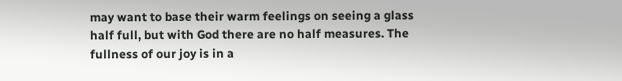may want to base their warm feelings on seeing a glass half full, but with God there are no half measures. The fullness of our joy is in a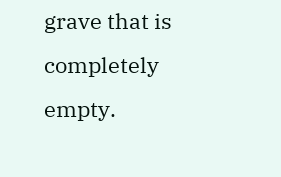grave that is completely empty.